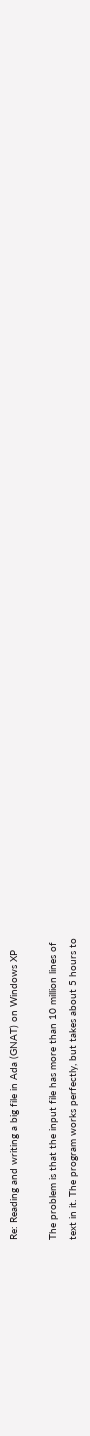Re: Reading and writing a big file in Ada (GNAT) on Windows XP

The problem is that the input file has more than 10 million lines of
text in it. The program works perfectly, but takes about 5 hours to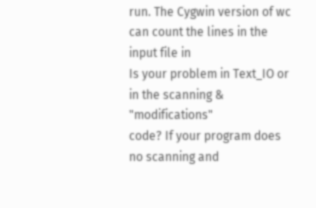run. The Cygwin version of wc can count the lines in the input file in
Is your problem in Text_IO or in the scanning & "modifications"
code? If your program does no scanning and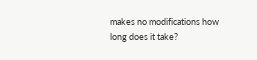makes no modifications how
long does it take?